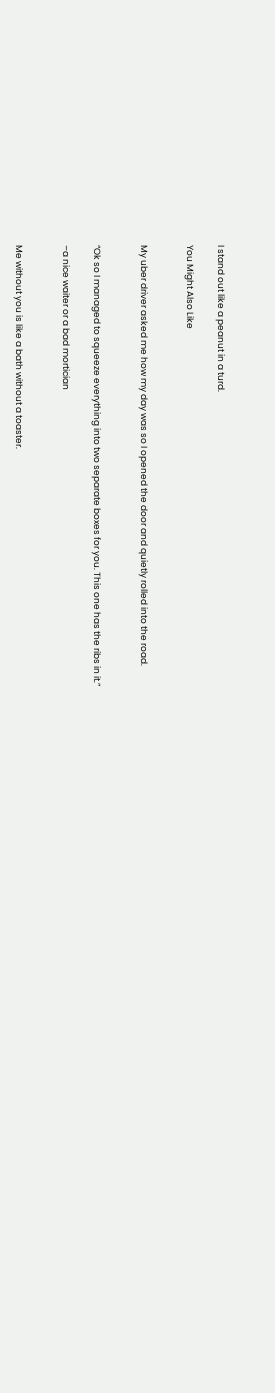I stand out like a peanut in a turd.

You Might Also Like


My uber driver asked me how my day was so I opened the door and quietly rolled into the road.


“Ok so I managed to squeeze everything into two separate boxes for you. This one has the ribs in it.”

–a nice waiter or a bad mortician


Me without you is like a bath without a toaster.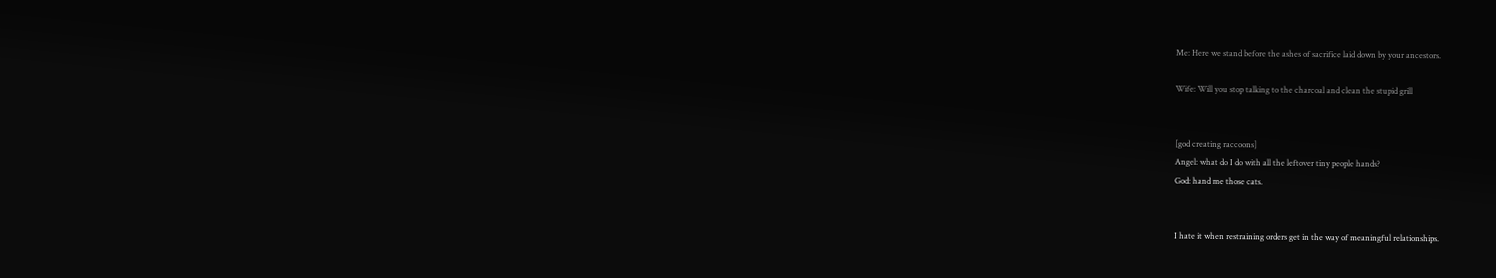Me: Here we stand before the ashes of sacrifice laid down by your ancestors.

Wife: Will you stop talking to the charcoal and clean the stupid grill


[god creating raccoons]
Angel: what do I do with all the leftover tiny people hands?
God: hand me those cats.


I hate it when restraining orders get in the way of meaningful relationships.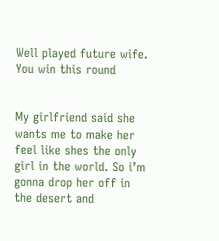Well played future wife. You win this round


My girlfriend said she wants me to make her feel like shes the only girl in the world. So i’m gonna drop her off in the desert and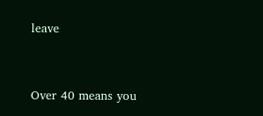leave


Over 40 means you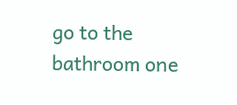go to the bathroom one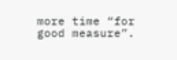more time “for good measure”.